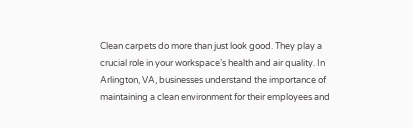Clean carpets do more than just look good. They play a crucial role in your workspace’s health and air quality. In Arlington, VA, businesses understand the importance of maintaining a clean environment for their employees and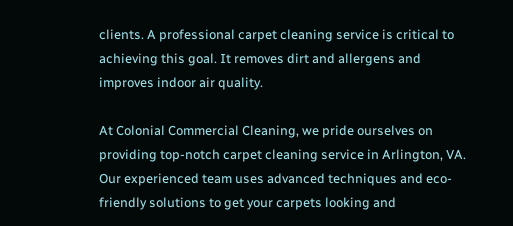clients. A professional carpet cleaning service is critical to achieving this goal. It removes dirt and allergens and improves indoor air quality.

At Colonial Commercial Cleaning, we pride ourselves on providing top-notch carpet cleaning service in Arlington, VA. Our experienced team uses advanced techniques and eco-friendly solutions to get your carpets looking and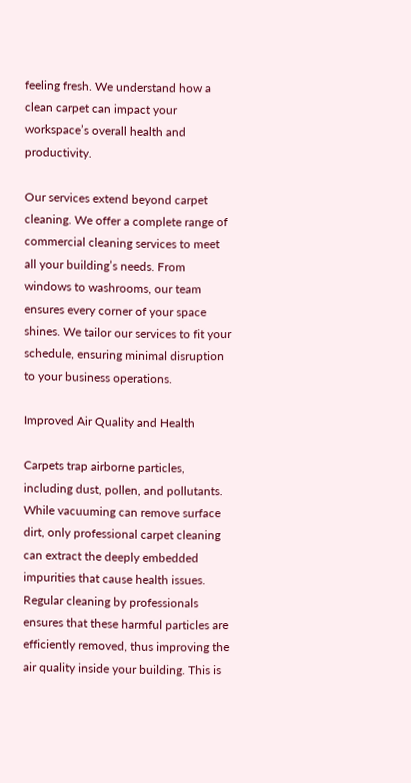feeling fresh. We understand how a clean carpet can impact your workspace’s overall health and productivity.

Our services extend beyond carpet cleaning. We offer a complete range of commercial cleaning services to meet all your building’s needs. From windows to washrooms, our team ensures every corner of your space shines. We tailor our services to fit your schedule, ensuring minimal disruption to your business operations.

Improved Air Quality and Health

Carpets trap airborne particles, including dust, pollen, and pollutants. While vacuuming can remove surface dirt, only professional carpet cleaning can extract the deeply embedded impurities that cause health issues. Regular cleaning by professionals ensures that these harmful particles are efficiently removed, thus improving the air quality inside your building. This is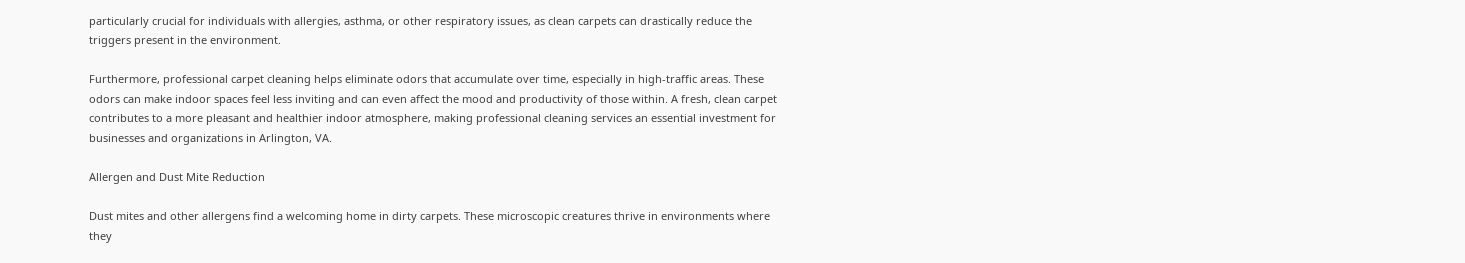particularly crucial for individuals with allergies, asthma, or other respiratory issues, as clean carpets can drastically reduce the triggers present in the environment.

Furthermore, professional carpet cleaning helps eliminate odors that accumulate over time, especially in high-traffic areas. These odors can make indoor spaces feel less inviting and can even affect the mood and productivity of those within. A fresh, clean carpet contributes to a more pleasant and healthier indoor atmosphere, making professional cleaning services an essential investment for businesses and organizations in Arlington, VA.

Allergen and Dust Mite Reduction

Dust mites and other allergens find a welcoming home in dirty carpets. These microscopic creatures thrive in environments where they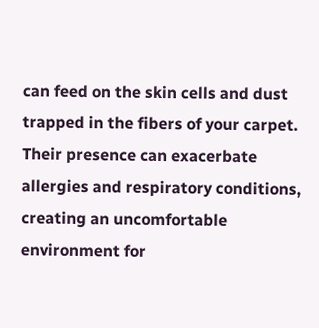can feed on the skin cells and dust trapped in the fibers of your carpet. Their presence can exacerbate allergies and respiratory conditions, creating an uncomfortable environment for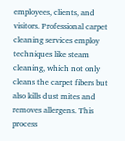employees, clients, and visitors. Professional carpet cleaning services employ techniques like steam cleaning, which not only cleans the carpet fibers but also kills dust mites and removes allergens. This process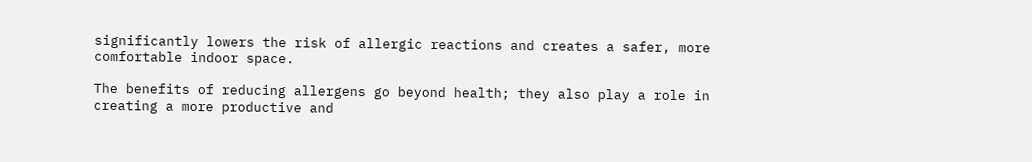significantly lowers the risk of allergic reactions and creates a safer, more comfortable indoor space.

The benefits of reducing allergens go beyond health; they also play a role in creating a more productive and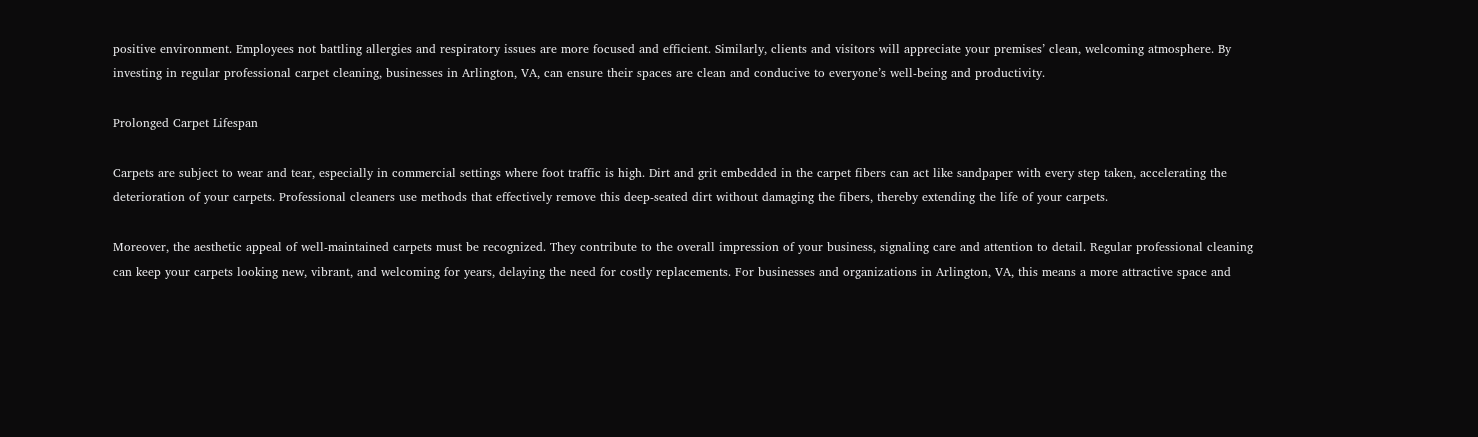positive environment. Employees not battling allergies and respiratory issues are more focused and efficient. Similarly, clients and visitors will appreciate your premises’ clean, welcoming atmosphere. By investing in regular professional carpet cleaning, businesses in Arlington, VA, can ensure their spaces are clean and conducive to everyone’s well-being and productivity.

Prolonged Carpet Lifespan

Carpets are subject to wear and tear, especially in commercial settings where foot traffic is high. Dirt and grit embedded in the carpet fibers can act like sandpaper with every step taken, accelerating the deterioration of your carpets. Professional cleaners use methods that effectively remove this deep-seated dirt without damaging the fibers, thereby extending the life of your carpets.

Moreover, the aesthetic appeal of well-maintained carpets must be recognized. They contribute to the overall impression of your business, signaling care and attention to detail. Regular professional cleaning can keep your carpets looking new, vibrant, and welcoming for years, delaying the need for costly replacements. For businesses and organizations in Arlington, VA, this means a more attractive space and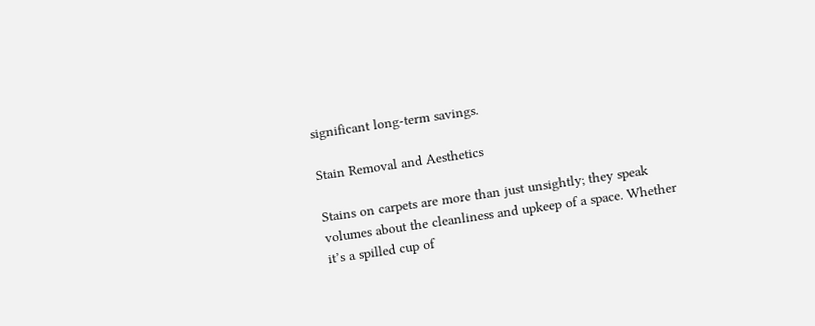significant long-term savings.

Stain Removal and Aesthetics

Stains on carpets are more than just unsightly; they speak volumes about the cleanliness and upkeep of a space. Whether it’s a spilled cup of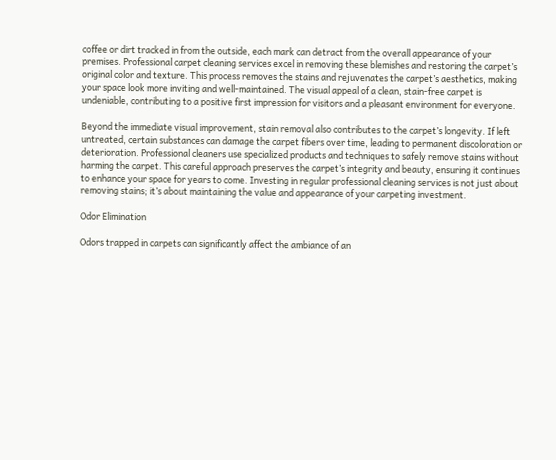coffee or dirt tracked in from the outside, each mark can detract from the overall appearance of your premises. Professional carpet cleaning services excel in removing these blemishes and restoring the carpet’s original color and texture. This process removes the stains and rejuvenates the carpet’s aesthetics, making your space look more inviting and well-maintained. The visual appeal of a clean, stain-free carpet is undeniable, contributing to a positive first impression for visitors and a pleasant environment for everyone.

Beyond the immediate visual improvement, stain removal also contributes to the carpet’s longevity. If left untreated, certain substances can damage the carpet fibers over time, leading to permanent discoloration or deterioration. Professional cleaners use specialized products and techniques to safely remove stains without harming the carpet. This careful approach preserves the carpet’s integrity and beauty, ensuring it continues to enhance your space for years to come. Investing in regular professional cleaning services is not just about removing stains; it’s about maintaining the value and appearance of your carpeting investment.

Odor Elimination

Odors trapped in carpets can significantly affect the ambiance of an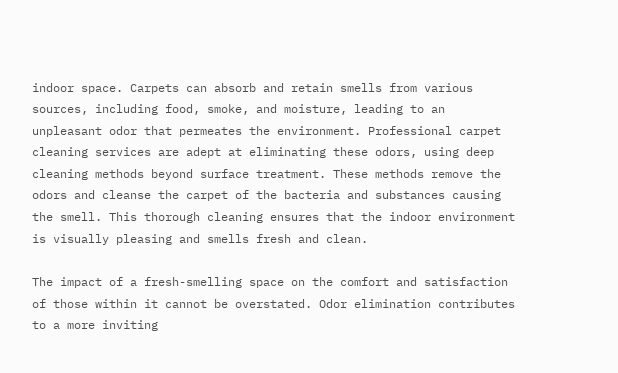indoor space. Carpets can absorb and retain smells from various sources, including food, smoke, and moisture, leading to an unpleasant odor that permeates the environment. Professional carpet cleaning services are adept at eliminating these odors, using deep cleaning methods beyond surface treatment. These methods remove the odors and cleanse the carpet of the bacteria and substances causing the smell. This thorough cleaning ensures that the indoor environment is visually pleasing and smells fresh and clean.

The impact of a fresh-smelling space on the comfort and satisfaction of those within it cannot be overstated. Odor elimination contributes to a more inviting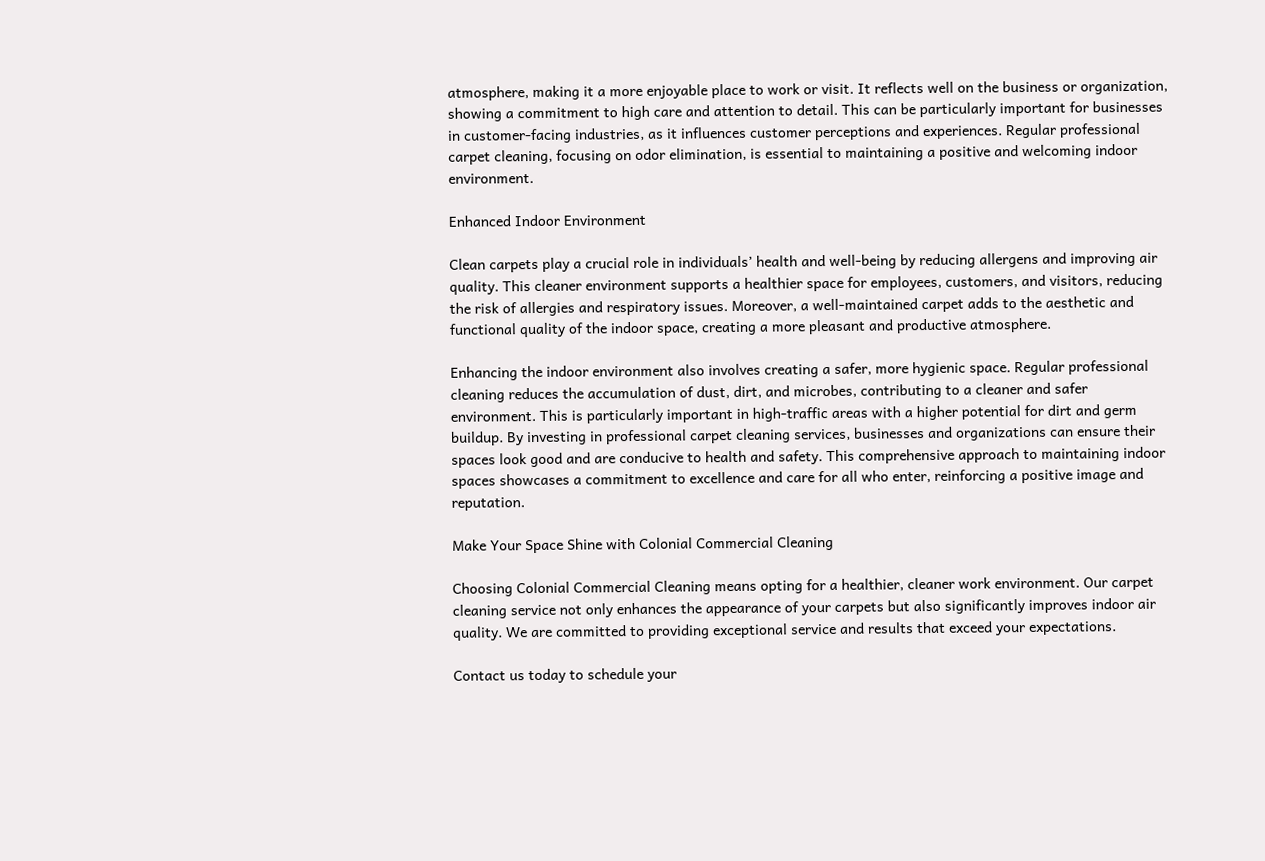atmosphere, making it a more enjoyable place to work or visit. It reflects well on the business or organization, showing a commitment to high care and attention to detail. This can be particularly important for businesses in customer-facing industries, as it influences customer perceptions and experiences. Regular professional carpet cleaning, focusing on odor elimination, is essential to maintaining a positive and welcoming indoor environment.

Enhanced Indoor Environment

Clean carpets play a crucial role in individuals’ health and well-being by reducing allergens and improving air quality. This cleaner environment supports a healthier space for employees, customers, and visitors, reducing the risk of allergies and respiratory issues. Moreover, a well-maintained carpet adds to the aesthetic and functional quality of the indoor space, creating a more pleasant and productive atmosphere.

Enhancing the indoor environment also involves creating a safer, more hygienic space. Regular professional cleaning reduces the accumulation of dust, dirt, and microbes, contributing to a cleaner and safer environment. This is particularly important in high-traffic areas with a higher potential for dirt and germ buildup. By investing in professional carpet cleaning services, businesses and organizations can ensure their spaces look good and are conducive to health and safety. This comprehensive approach to maintaining indoor spaces showcases a commitment to excellence and care for all who enter, reinforcing a positive image and reputation.

Make Your Space Shine with Colonial Commercial Cleaning

Choosing Colonial Commercial Cleaning means opting for a healthier, cleaner work environment. Our carpet cleaning service not only enhances the appearance of your carpets but also significantly improves indoor air quality. We are committed to providing exceptional service and results that exceed your expectations.

Contact us today to schedule your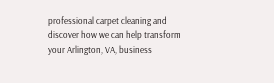professional carpet cleaning and discover how we can help transform your Arlington, VA, business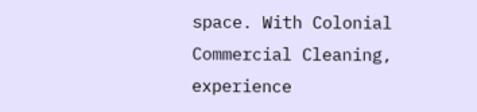space. With Colonial Commercial Cleaning, experience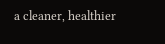a cleaner, healthier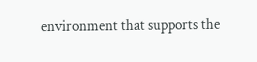environment that supports the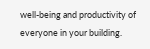well-being and productivity of everyone in your building.